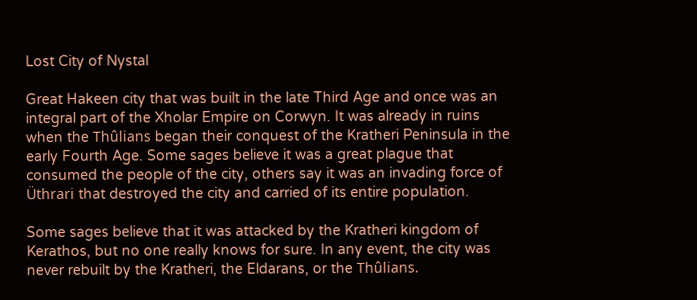Lost City of Nystal

Great Hakeen city that was built in the late Third Age and once was an integral part of the Xholar Empire on Corwyn. It was already in ruins when the Thûlians began their conquest of the Kratheri Peninsula in the early Fourth Age. Some sages believe it was a great plague that consumed the people of the city, others say it was an invading force of Üthrari that destroyed the city and carried of its entire population.

Some sages believe that it was attacked by the Kratheri kingdom of Kerathos, but no one really knows for sure. In any event, the city was never rebuilt by the Kratheri, the Eldarans, or the Thûlians.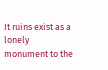It ruins exist as a lonely monument to the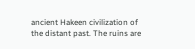ancient Hakeen civilization of the distant past. The ruins are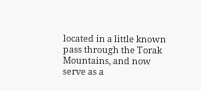located in a little known pass through the Torak Mountains, and now serve as a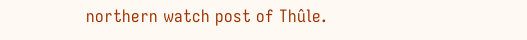northern watch post of Thûle.